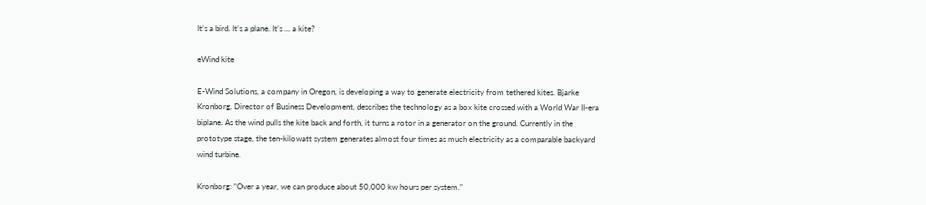It’s a bird. It’s a plane. It’s … a kite?

eWind kite

E-Wind Solutions, a company in Oregon, is developing a way to generate electricity from tethered kites. Bjarke Kronborg, Director of Business Development, describes the technology as a box kite crossed with a World War II-era biplane. As the wind pulls the kite back and forth, it turns a rotor in a generator on the ground. Currently in the prototype stage, the ten-kilowatt system generates almost four times as much electricity as a comparable backyard wind turbine.

Kronborg: “Over a year, we can produce about 50,000 kw hours per system.”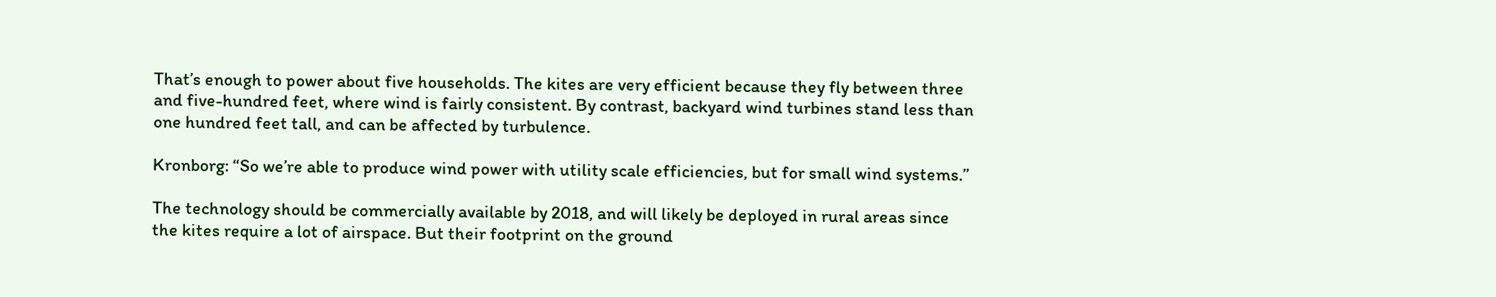That’s enough to power about five households. The kites are very efficient because they fly between three and five-hundred feet, where wind is fairly consistent. By contrast, backyard wind turbines stand less than one hundred feet tall, and can be affected by turbulence.

Kronborg: “So we’re able to produce wind power with utility scale efficiencies, but for small wind systems.”

The technology should be commercially available by 2018, and will likely be deployed in rural areas since the kites require a lot of airspace. But their footprint on the ground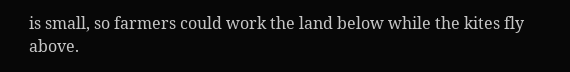is small, so farmers could work the land below while the kites fly above.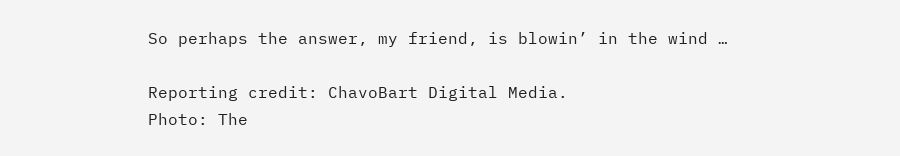So perhaps the answer, my friend, is blowin’ in the wind …

Reporting credit: ChavoBart Digital Media.
Photo: The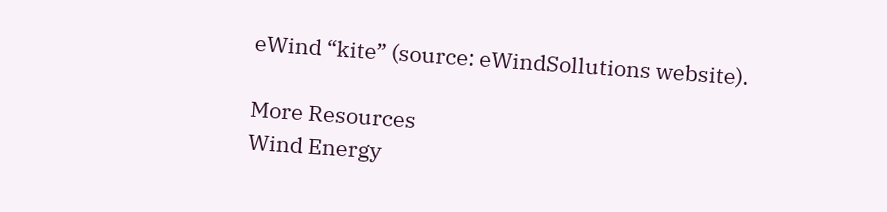eWind “kite” (source: eWindSollutions website).

More Resources
Wind Energy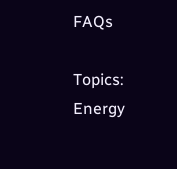FAQs

Topics: Energy